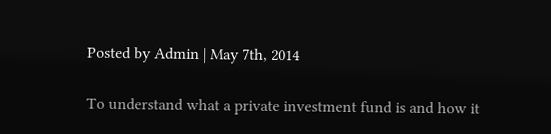Posted by Admin | May 7th, 2014

To understand what a private investment fund is and how it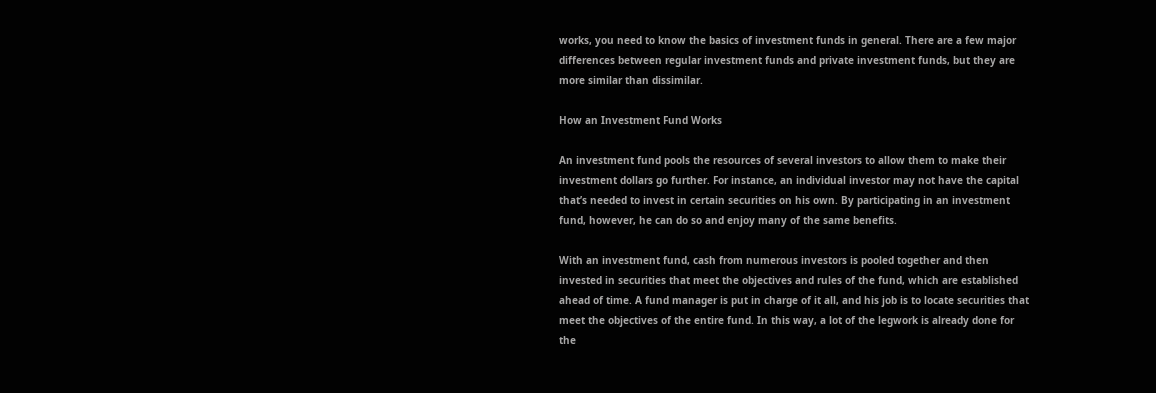works, you need to know the basics of investment funds in general. There are a few major differences between regular investment funds and private investment funds, but they are more similar than dissimilar.

How an Investment Fund Works

An investment fund pools the resources of several investors to allow them to make their investment dollars go further. For instance, an individual investor may not have the capital that’s needed to invest in certain securities on his own. By participating in an investment fund, however, he can do so and enjoy many of the same benefits.

With an investment fund, cash from numerous investors is pooled together and then invested in securities that meet the objectives and rules of the fund, which are established ahead of time. A fund manager is put in charge of it all, and his job is to locate securities that meet the objectives of the entire fund. In this way, a lot of the legwork is already done for the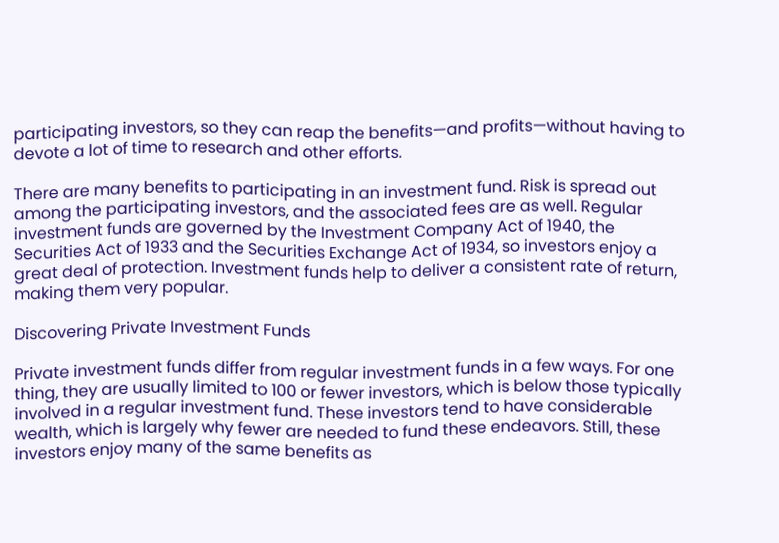participating investors, so they can reap the benefits—and profits—without having to devote a lot of time to research and other efforts.

There are many benefits to participating in an investment fund. Risk is spread out among the participating investors, and the associated fees are as well. Regular investment funds are governed by the Investment Company Act of 1940, the Securities Act of 1933 and the Securities Exchange Act of 1934, so investors enjoy a great deal of protection. Investment funds help to deliver a consistent rate of return, making them very popular.

Discovering Private Investment Funds

Private investment funds differ from regular investment funds in a few ways. For one thing, they are usually limited to 100 or fewer investors, which is below those typically involved in a regular investment fund. These investors tend to have considerable wealth, which is largely why fewer are needed to fund these endeavors. Still, these investors enjoy many of the same benefits as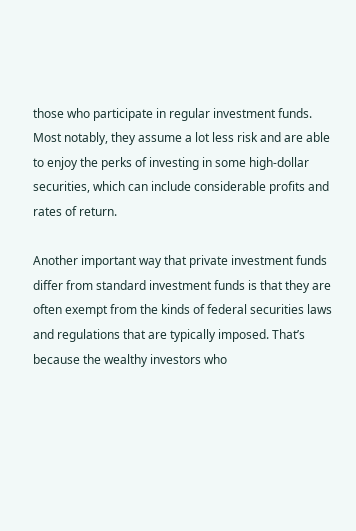those who participate in regular investment funds. Most notably, they assume a lot less risk and are able to enjoy the perks of investing in some high-dollar securities, which can include considerable profits and rates of return.

Another important way that private investment funds differ from standard investment funds is that they are often exempt from the kinds of federal securities laws and regulations that are typically imposed. That’s because the wealthy investors who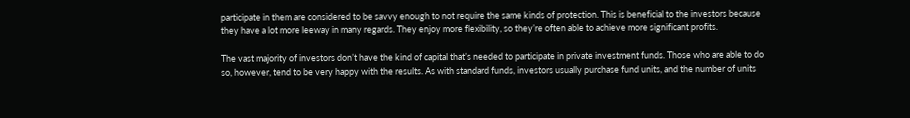participate in them are considered to be savvy enough to not require the same kinds of protection. This is beneficial to the investors because they have a lot more leeway in many regards. They enjoy more flexibility, so they’re often able to achieve more significant profits.

The vast majority of investors don’t have the kind of capital that’s needed to participate in private investment funds. Those who are able to do so, however, tend to be very happy with the results. As with standard funds, investors usually purchase fund units, and the number of units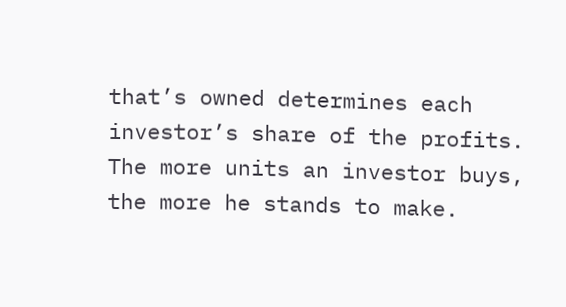that’s owned determines each investor’s share of the profits. The more units an investor buys, the more he stands to make.